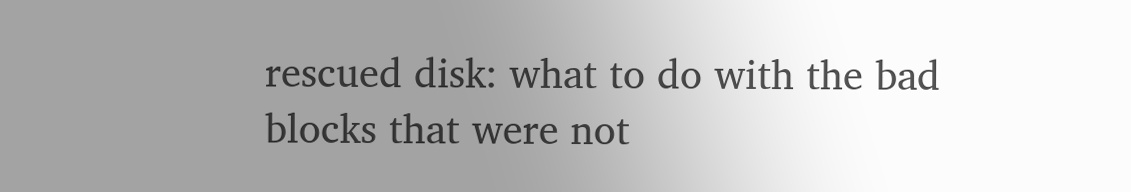rescued disk: what to do with the bad blocks that were not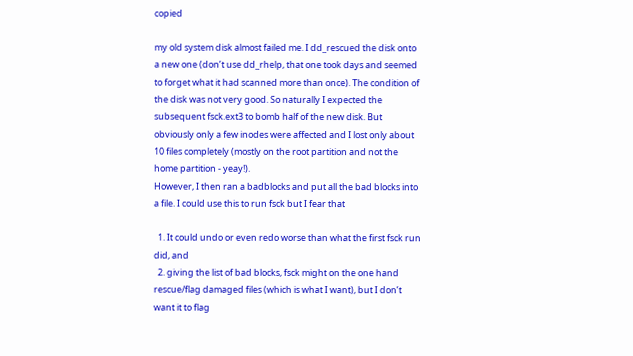copied

my old system disk almost failed me. I dd_rescued the disk onto a new one (don’t use dd_rhelp, that one took days and seemed to forget what it had scanned more than once). The condition of the disk was not very good. So naturally I expected the subsequent fsck.ext3 to bomb half of the new disk. But obviously only a few inodes were affected and I lost only about 10 files completely (mostly on the root partition and not the home partition - yeay!).
However, I then ran a badblocks and put all the bad blocks into a file. I could use this to run fsck but I fear that

  1. It could undo or even redo worse than what the first fsck run did, and
  2. giving the list of bad blocks, fsck might on the one hand rescue/flag damaged files (which is what I want), but I don’t want it to flag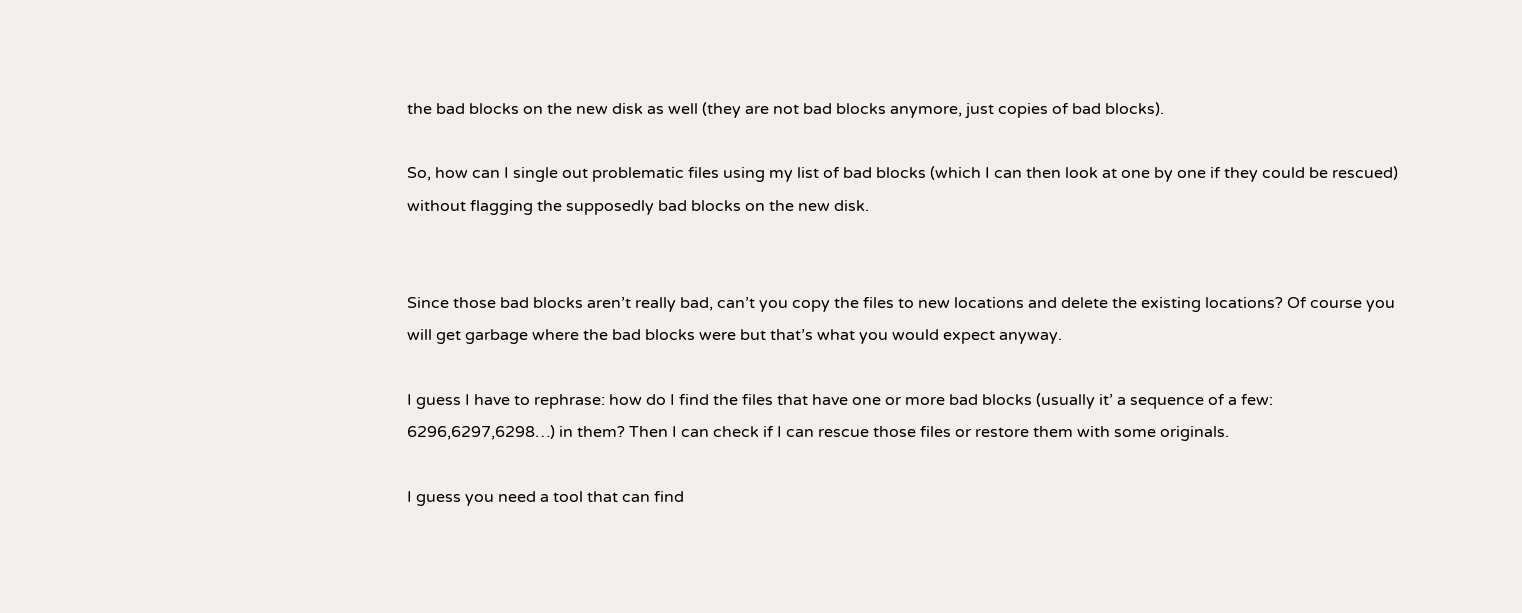the bad blocks on the new disk as well (they are not bad blocks anymore, just copies of bad blocks).

So, how can I single out problematic files using my list of bad blocks (which I can then look at one by one if they could be rescued) without flagging the supposedly bad blocks on the new disk.


Since those bad blocks aren’t really bad, can’t you copy the files to new locations and delete the existing locations? Of course you will get garbage where the bad blocks were but that’s what you would expect anyway.

I guess I have to rephrase: how do I find the files that have one or more bad blocks (usually it’ a sequence of a few: 6296,6297,6298…) in them? Then I can check if I can rescue those files or restore them with some originals.

I guess you need a tool that can find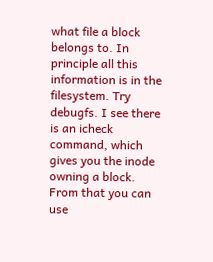what file a block belongs to. In principle all this information is in the filesystem. Try debugfs. I see there is an icheck command, which gives you the inode owning a block. From that you can use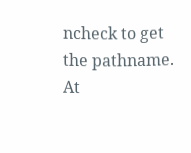ncheck to get the pathname. At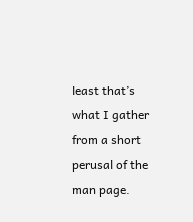least that’s what I gather from a short perusal of the man page.